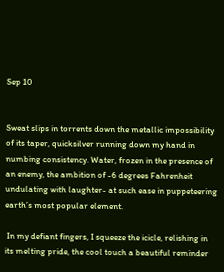Sep 10


Sweat slips in torrents down the metallic impossibility of its taper, quicksilver running down my hand in numbing consistency. Water, frozen in the presence of an enemy, the ambition of -6 degrees Fahrenheit undulating with laughter- at such ease in puppeteering earth’s most popular element.

 In my defiant fingers, I squeeze the icicle, relishing in its melting pride, the cool touch a beautiful reminder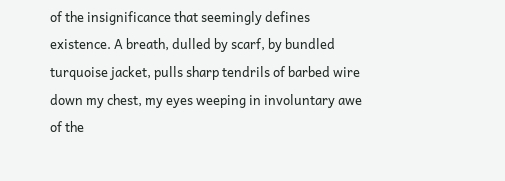of the insignificance that seemingly defines existence. A breath, dulled by scarf, by bundled turquoise jacket, pulls sharp tendrils of barbed wire down my chest, my eyes weeping in involuntary awe of the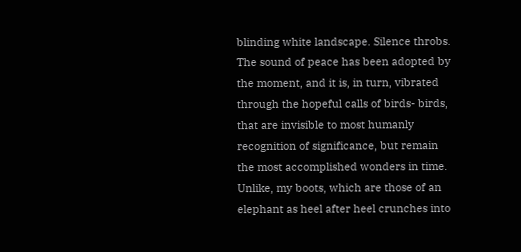blinding white landscape. Silence throbs. The sound of peace has been adopted by the moment, and it is, in turn, vibrated through the hopeful calls of birds- birds, that are invisible to most humanly recognition of significance, but remain the most accomplished wonders in time. Unlike, my boots, which are those of an elephant as heel after heel crunches into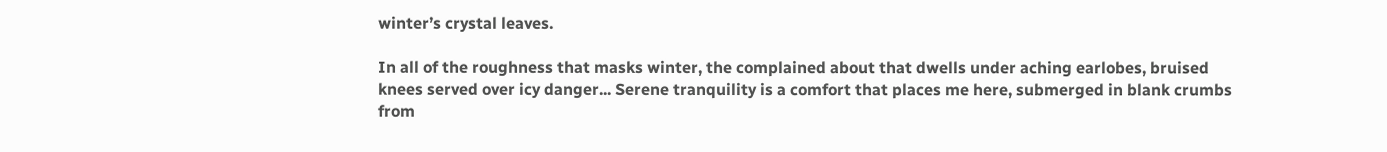winter’s crystal leaves.

In all of the roughness that masks winter, the complained about that dwells under aching earlobes, bruised knees served over icy danger... Serene tranquility is a comfort that places me here, submerged in blank crumbs from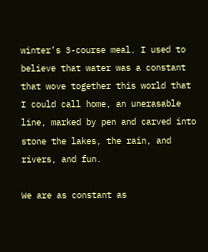winter’s 3-course meal. I used to believe that water was a constant that wove together this world that I could call home, an unerasable line, marked by pen and carved into stone the lakes, the rain, and rivers, and fun.

We are as constant as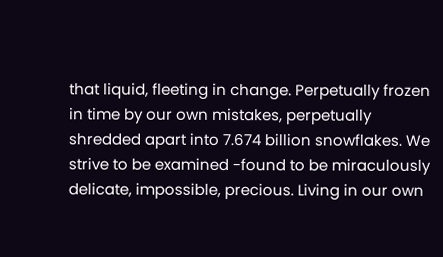that liquid, fleeting in change. Perpetually frozen in time by our own mistakes, perpetually shredded apart into 7.674 billion snowflakes. We strive to be examined -found to be miraculously delicate, impossible, precious. Living in our own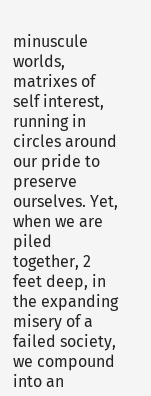minuscule worlds, matrixes of self interest, running in circles around our pride to preserve ourselves. Yet, when we are piled together, 2 feet deep, in the expanding misery of a failed society, we compound into an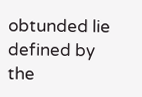obtunded lie defined by the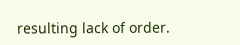resulting lack of order.